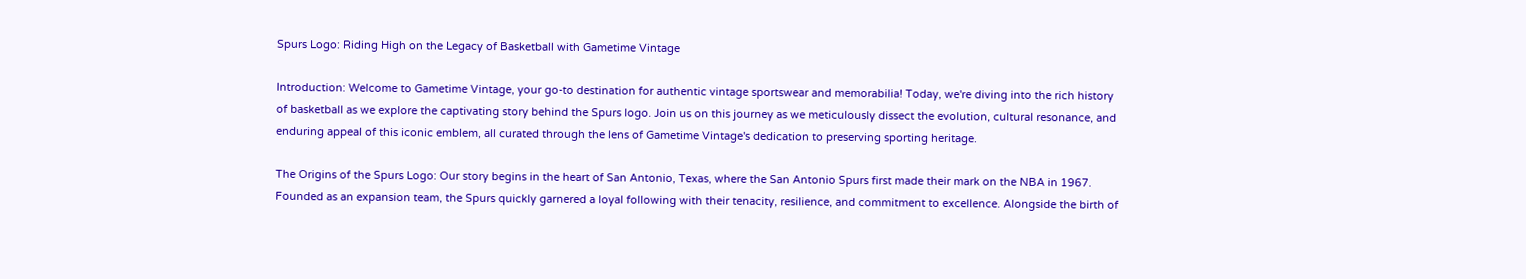Spurs Logo: Riding High on the Legacy of Basketball with Gametime Vintage

Introduction: Welcome to Gametime Vintage, your go-to destination for authentic vintage sportswear and memorabilia! Today, we're diving into the rich history of basketball as we explore the captivating story behind the Spurs logo. Join us on this journey as we meticulously dissect the evolution, cultural resonance, and enduring appeal of this iconic emblem, all curated through the lens of Gametime Vintage's dedication to preserving sporting heritage.

The Origins of the Spurs Logo: Our story begins in the heart of San Antonio, Texas, where the San Antonio Spurs first made their mark on the NBA in 1967. Founded as an expansion team, the Spurs quickly garnered a loyal following with their tenacity, resilience, and commitment to excellence. Alongside the birth of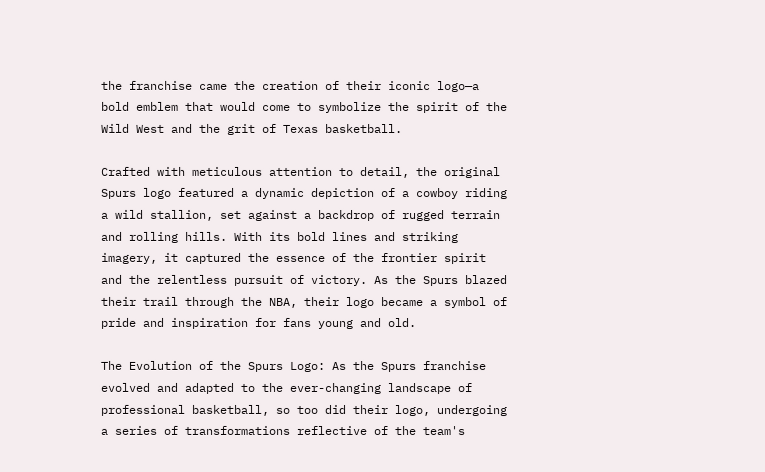the franchise came the creation of their iconic logo—a bold emblem that would come to symbolize the spirit of the Wild West and the grit of Texas basketball.

Crafted with meticulous attention to detail, the original Spurs logo featured a dynamic depiction of a cowboy riding a wild stallion, set against a backdrop of rugged terrain and rolling hills. With its bold lines and striking imagery, it captured the essence of the frontier spirit and the relentless pursuit of victory. As the Spurs blazed their trail through the NBA, their logo became a symbol of pride and inspiration for fans young and old.

The Evolution of the Spurs Logo: As the Spurs franchise evolved and adapted to the ever-changing landscape of professional basketball, so too did their logo, undergoing a series of transformations reflective of the team's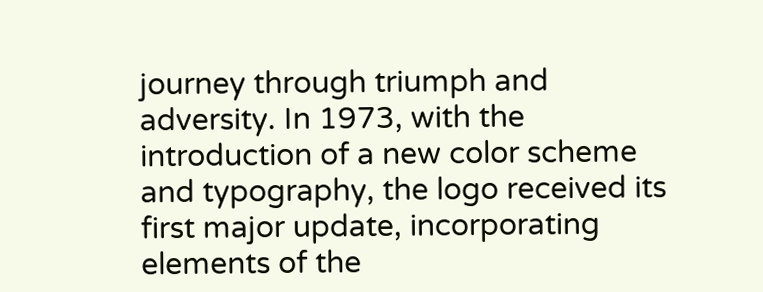journey through triumph and adversity. In 1973, with the introduction of a new color scheme and typography, the logo received its first major update, incorporating elements of the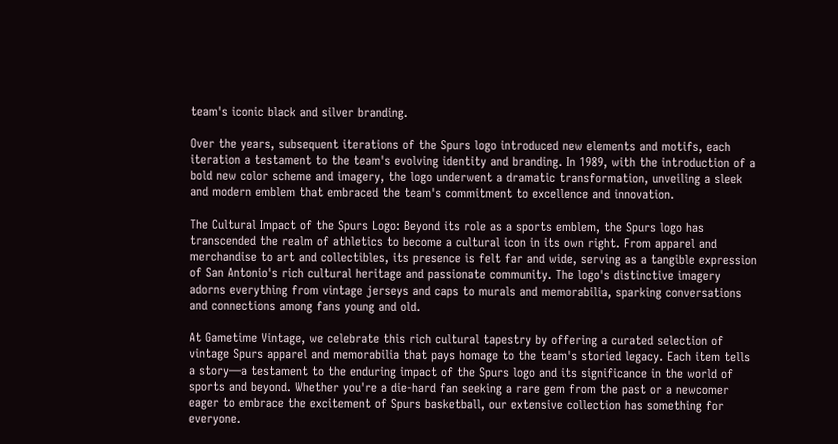team's iconic black and silver branding.

Over the years, subsequent iterations of the Spurs logo introduced new elements and motifs, each iteration a testament to the team's evolving identity and branding. In 1989, with the introduction of a bold new color scheme and imagery, the logo underwent a dramatic transformation, unveiling a sleek and modern emblem that embraced the team's commitment to excellence and innovation.

The Cultural Impact of the Spurs Logo: Beyond its role as a sports emblem, the Spurs logo has transcended the realm of athletics to become a cultural icon in its own right. From apparel and merchandise to art and collectibles, its presence is felt far and wide, serving as a tangible expression of San Antonio's rich cultural heritage and passionate community. The logo's distinctive imagery adorns everything from vintage jerseys and caps to murals and memorabilia, sparking conversations and connections among fans young and old.

At Gametime Vintage, we celebrate this rich cultural tapestry by offering a curated selection of vintage Spurs apparel and memorabilia that pays homage to the team's storied legacy. Each item tells a story—a testament to the enduring impact of the Spurs logo and its significance in the world of sports and beyond. Whether you're a die-hard fan seeking a rare gem from the past or a newcomer eager to embrace the excitement of Spurs basketball, our extensive collection has something for everyone.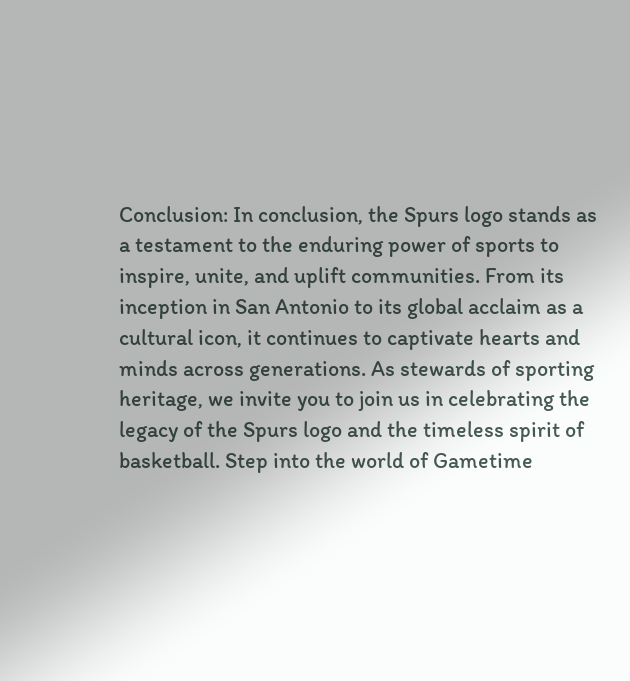Conclusion: In conclusion, the Spurs logo stands as a testament to the enduring power of sports to inspire, unite, and uplift communities. From its inception in San Antonio to its global acclaim as a cultural icon, it continues to captivate hearts and minds across generations. As stewards of sporting heritage, we invite you to join us in celebrating the legacy of the Spurs logo and the timeless spirit of basketball. Step into the world of Gametime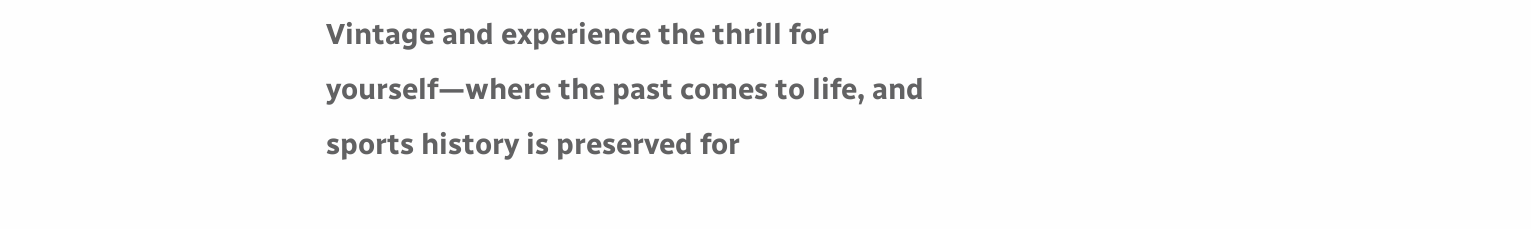Vintage and experience the thrill for yourself—where the past comes to life, and sports history is preserved for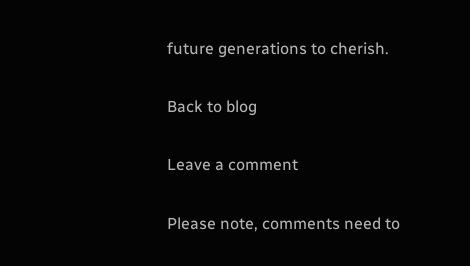future generations to cherish.

Back to blog

Leave a comment

Please note, comments need to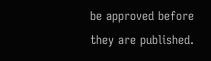be approved before they are published.